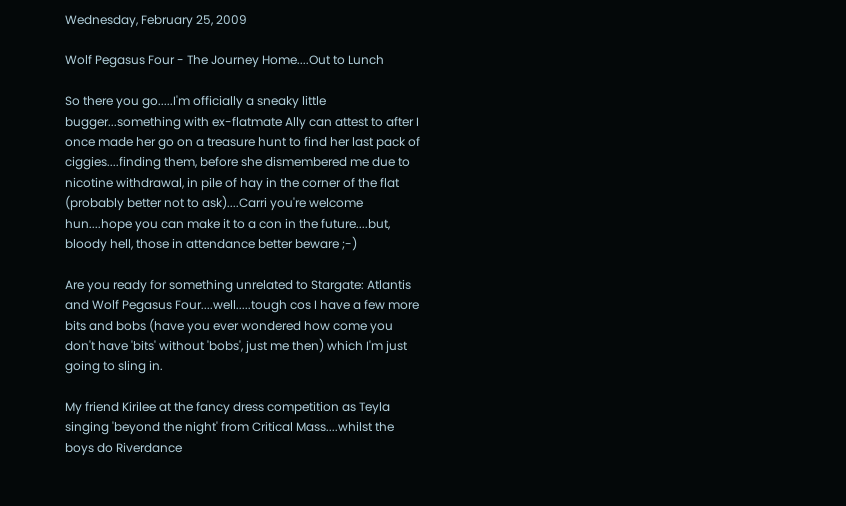Wednesday, February 25, 2009

Wolf Pegasus Four - The Journey Home....Out to Lunch

So there you go.....I'm officially a sneaky little bugger...something with ex-flatmate Ally can attest to after I once made her go on a treasure hunt to find her last pack of ciggies....finding them, before she dismembered me due to nicotine withdrawal, in pile of hay in the corner of the flat (probably better not to ask)....Carri you're welcome hun....hope you can make it to a con in the future....but, bloody hell, those in attendance better beware ;-)

Are you ready for something unrelated to Stargate: Atlantis and Wolf Pegasus Four....well.....tough cos I have a few more bits and bobs (have you ever wondered how come you don't have 'bits' without 'bobs', just me then) which I'm just going to sling in.

My friend Kirilee at the fancy dress competition as Teyla singing 'beyond the night' from Critical Mass....whilst the boys do Riverdance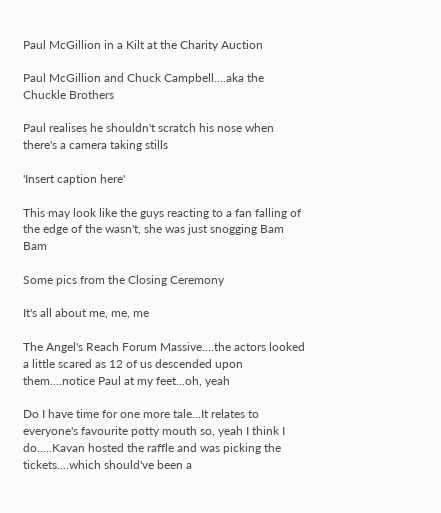Paul McGillion in a Kilt at the Charity Auction

Paul McGillion and Chuck Campbell....aka the Chuckle Brothers

Paul realises he shouldn't scratch his nose when there's a camera taking stills

'Insert caption here'

This may look like the guys reacting to a fan falling of the edge of the wasn't, she was just snogging Bam Bam

Some pics from the Closing Ceremony

It's all about me, me, me

The Angel's Reach Forum Massive....the actors looked a little scared as 12 of us descended upon them....notice Paul at my feet...oh, yeah

Do I have time for one more tale...It relates to everyone's favourite potty mouth so, yeah I think I do.....Kavan hosted the raffle and was picking the tickets....which should've been a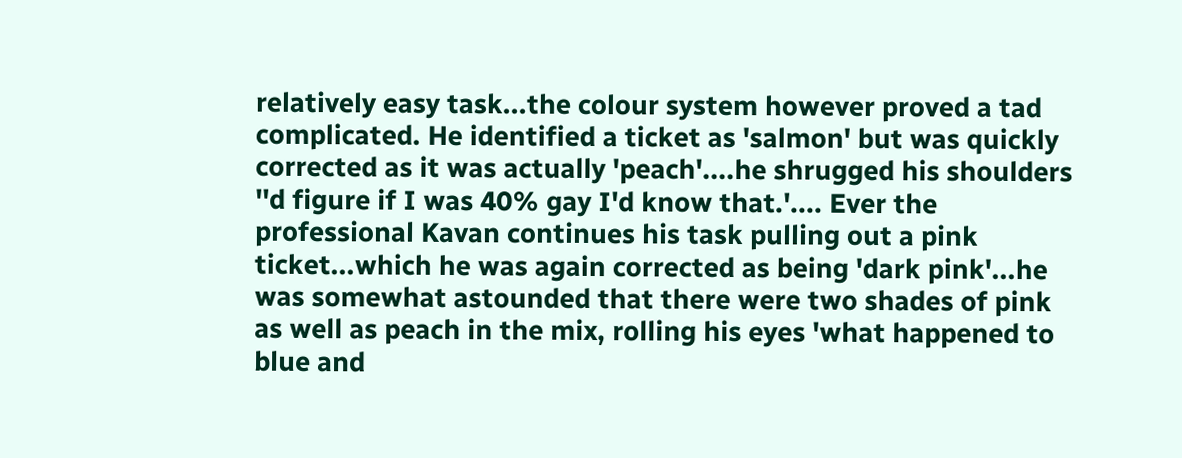relatively easy task...the colour system however proved a tad complicated. He identified a ticket as 'salmon' but was quickly corrected as it was actually 'peach'....he shrugged his shoulders ''d figure if I was 40% gay I'd know that.'.... Ever the professional Kavan continues his task pulling out a pink ticket...which he was again corrected as being 'dark pink'...he was somewhat astounded that there were two shades of pink as well as peach in the mix, rolling his eyes 'what happened to blue and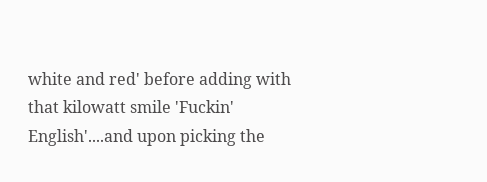white and red' before adding with that kilowatt smile 'Fuckin' English'....and upon picking the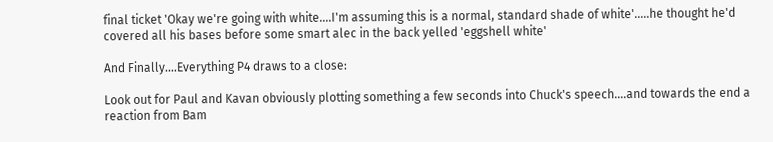final ticket 'Okay we're going with white....I'm assuming this is a normal, standard shade of white'.....he thought he'd covered all his bases before some smart alec in the back yelled 'eggshell white'

And Finally....Everything P4 draws to a close:

Look out for Paul and Kavan obviously plotting something a few seconds into Chuck's speech....and towards the end a reaction from Bam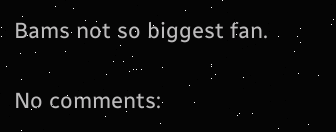Bams not so biggest fan.

No comments: